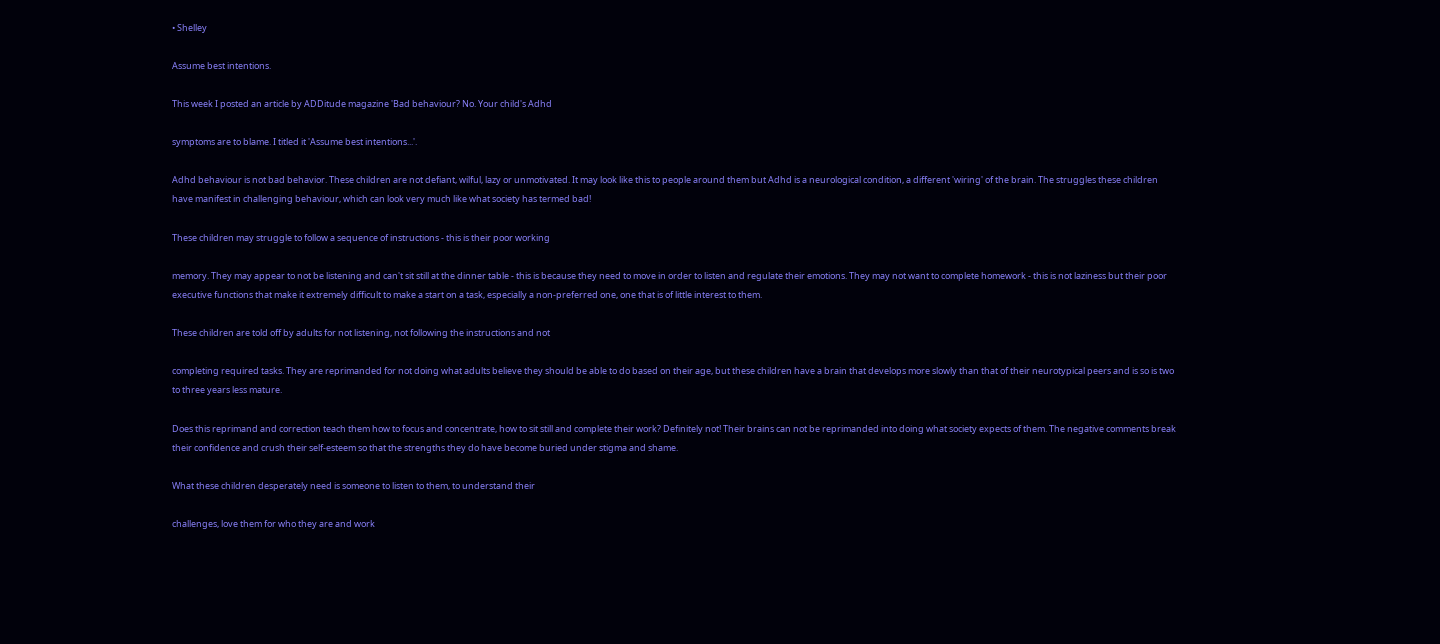• Shelley

Assume best intentions.

This week I posted an article by ADDitude magazine 'Bad behaviour? No. Your child's Adhd

symptoms are to blame. I titled it 'Assume best intentions...'.

Adhd behaviour is not bad behavior. These children are not defiant, wilful, lazy or unmotivated. It may look like this to people around them but Adhd is a neurological condition, a different 'wiring' of the brain. The struggles these children have manifest in challenging behaviour, which can look very much like what society has termed bad!

These children may struggle to follow a sequence of instructions - this is their poor working

memory. They may appear to not be listening and can't sit still at the dinner table - this is because they need to move in order to listen and regulate their emotions. They may not want to complete homework - this is not laziness but their poor executive functions that make it extremely difficult to make a start on a task, especially a non-preferred one, one that is of little interest to them.

These children are told off by adults for not listening, not following the instructions and not

completing required tasks. They are reprimanded for not doing what adults believe they should be able to do based on their age, but these children have a brain that develops more slowly than that of their neurotypical peers and is so is two to three years less mature.

Does this reprimand and correction teach them how to focus and concentrate, how to sit still and complete their work? Definitely not! Their brains can not be reprimanded into doing what society expects of them. The negative comments break their confidence and crush their self-esteem so that the strengths they do have become buried under stigma and shame.

What these children desperately need is someone to listen to them, to understand their

challenges, love them for who they are and work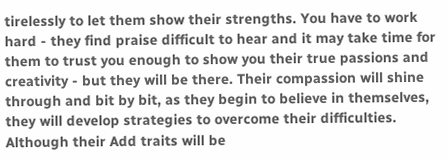tirelessly to let them show their strengths. You have to work hard - they find praise difficult to hear and it may take time for them to trust you enough to show you their true passions and creativity - but they will be there. Their compassion will shine through and bit by bit, as they begin to believe in themselves, they will develop strategies to overcome their difficulties. Although their Add traits will be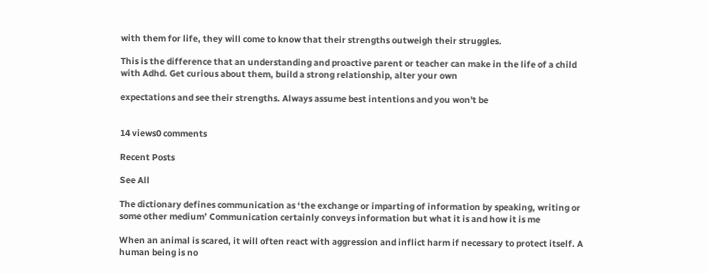with them for life, they will come to know that their strengths outweigh their struggles.

This is the difference that an understanding and proactive parent or teacher can make in the life of a child with Adhd. Get curious about them, build a strong relationship, alter your own

expectations and see their strengths. Always assume best intentions and you won't be


14 views0 comments

Recent Posts

See All

The dictionary defines communication as ‘the exchange or imparting of information by speaking, writing or some other medium’ Communication certainly conveys information but what it is and how it is me

When an animal is scared, it will often react with aggression and inflict harm if necessary to protect itself. A human being is no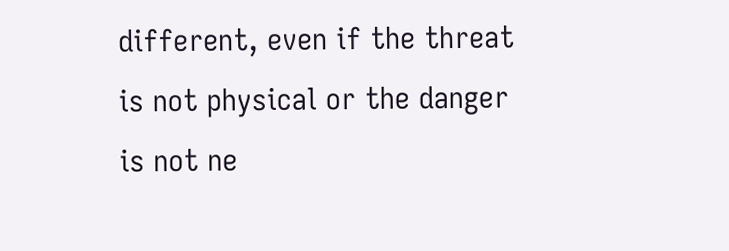different, even if the threat is not physical or the danger is not ne